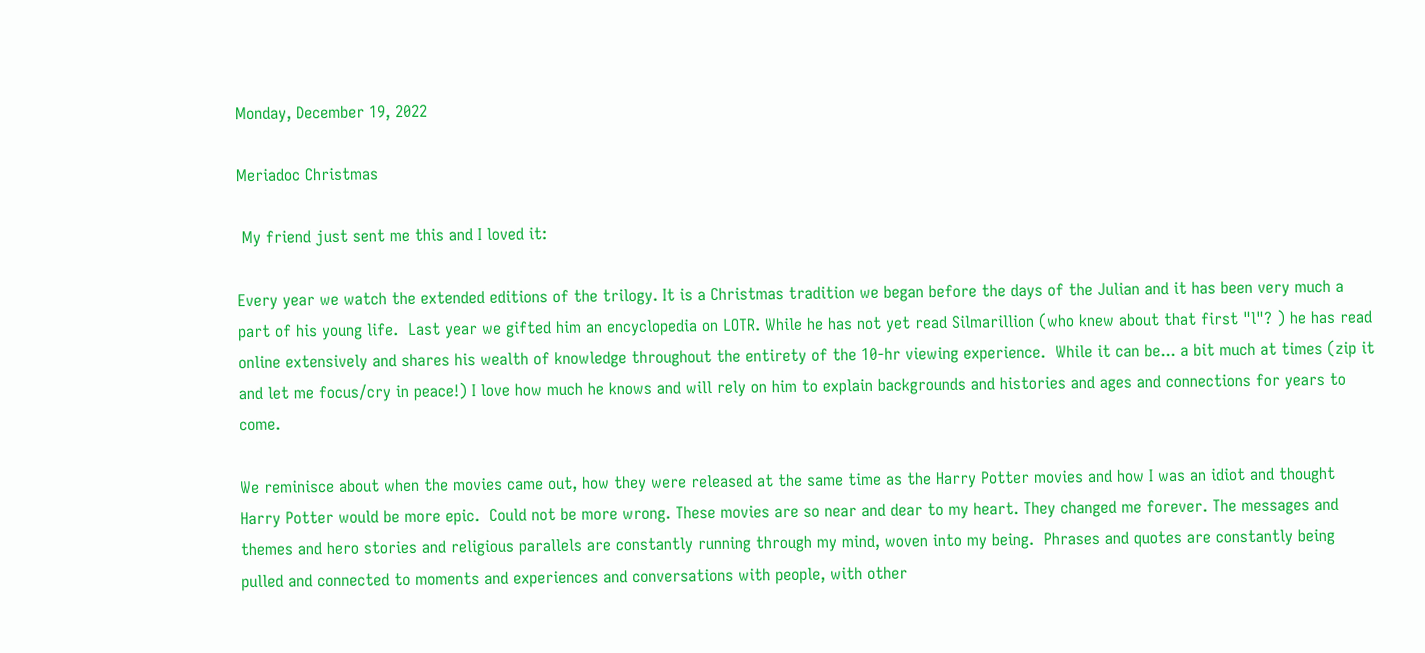Monday, December 19, 2022

Meriadoc Christmas

 My friend just sent me this and I loved it:

Every year we watch the extended editions of the trilogy. It is a Christmas tradition we began before the days of the Julian and it has been very much a part of his young life.  Last year we gifted him an encyclopedia on LOTR. While he has not yet read Silmarillion (who knew about that first "l"? ) he has read online extensively and shares his wealth of knowledge throughout the entirety of the 10-hr viewing experience.  While it can be... a bit much at times (zip it and let me focus/cry in peace!) I love how much he knows and will rely on him to explain backgrounds and histories and ages and connections for years to come.

We reminisce about when the movies came out, how they were released at the same time as the Harry Potter movies and how I was an idiot and thought Harry Potter would be more epic.  Could not be more wrong. These movies are so near and dear to my heart. They changed me forever. The messages and themes and hero stories and religious parallels are constantly running through my mind, woven into my being.  Phrases and quotes are constantly being pulled and connected to moments and experiences and conversations with people, with other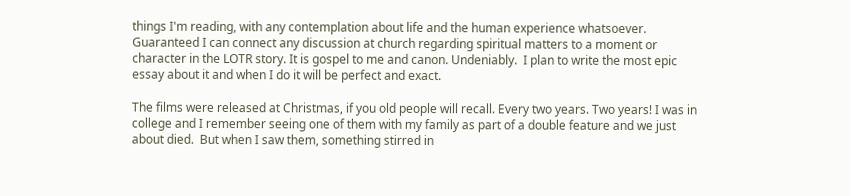things I'm reading, with any contemplation about life and the human experience whatsoever.  Guaranteed I can connect any discussion at church regarding spiritual matters to a moment or character in the LOTR story. It is gospel to me and canon. Undeniably.  I plan to write the most epic essay about it and when I do it will be perfect and exact.

The films were released at Christmas, if you old people will recall. Every two years. Two years! I was in college and I remember seeing one of them with my family as part of a double feature and we just about died.  But when I saw them, something stirred in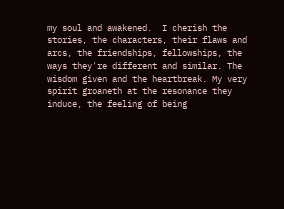my soul and awakened.  I cherish the stories, the characters, their flaws and arcs, the friendships, fellowships, the ways they're different and similar. The wisdom given and the heartbreak. My very spirit groaneth at the resonance they induce, the feeling of being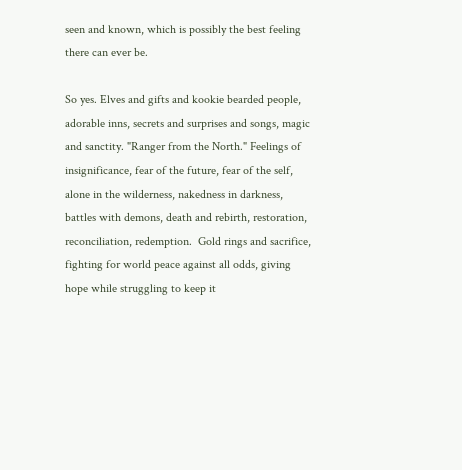seen and known, which is possibly the best feeling there can ever be.

So yes. Elves and gifts and kookie bearded people, adorable inns, secrets and surprises and songs, magic and sanctity. "Ranger from the North." Feelings of insignificance, fear of the future, fear of the self, alone in the wilderness, nakedness in darkness, battles with demons, death and rebirth, restoration, reconciliation, redemption.  Gold rings and sacrifice, fighting for world peace against all odds, giving hope while struggling to keep it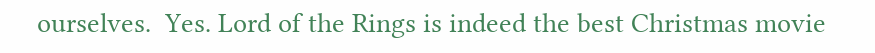ourselves.  Yes. Lord of the Rings is indeed the best Christmas movie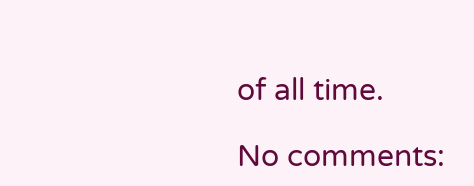of all time.

No comments: